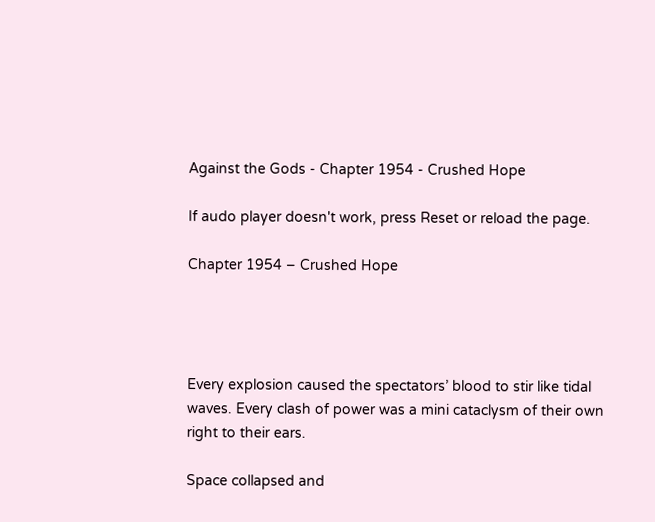Against the Gods - Chapter 1954 - Crushed Hope

If audo player doesn't work, press Reset or reload the page.

Chapter 1954 – Crushed Hope




Every explosion caused the spectators’ blood to stir like tidal waves. Every clash of power was a mini cataclysm of their own right to their ears.

Space collapsed and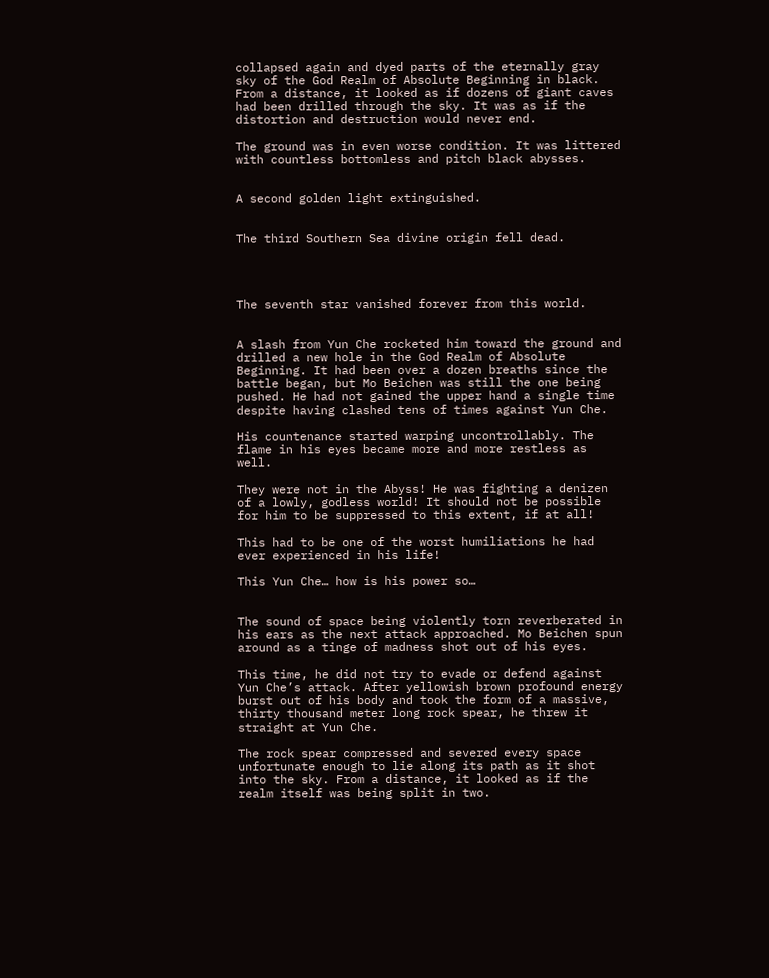collapsed again and dyed parts of the eternally gray sky of the God Realm of Absolute Beginning in black. From a distance, it looked as if dozens of giant caves had been drilled through the sky. It was as if the distortion and destruction would never end.

The ground was in even worse condition. It was littered with countless bottomless and pitch black abysses.


A second golden light extinguished.


The third Southern Sea divine origin fell dead.




The seventh star vanished forever from this world.


A slash from Yun Che rocketed him toward the ground and drilled a new hole in the God Realm of Absolute Beginning. It had been over a dozen breaths since the battle began, but Mo Beichen was still the one being pushed. He had not gained the upper hand a single time despite having clashed tens of times against Yun Che.

His countenance started warping uncontrollably. The flame in his eyes became more and more restless as well.

They were not in the Abyss! He was fighting a denizen of a lowly, godless world! It should not be possible for him to be suppressed to this extent, if at all!

This had to be one of the worst humiliations he had ever experienced in his life!

This Yun Che… how is his power so…


The sound of space being violently torn reverberated in his ears as the next attack approached. Mo Beichen spun around as a tinge of madness shot out of his eyes.

This time, he did not try to evade or defend against Yun Che’s attack. After yellowish brown profound energy burst out of his body and took the form of a massive, thirty thousand meter long rock spear, he threw it straight at Yun Che.

The rock spear compressed and severed every space unfortunate enough to lie along its path as it shot into the sky. From a distance, it looked as if the realm itself was being split in two.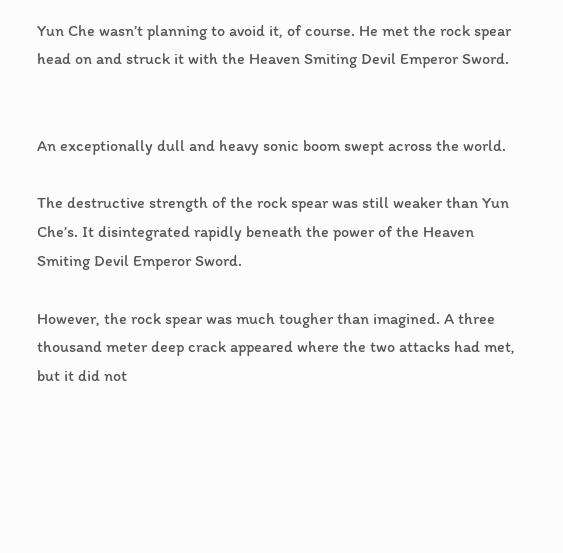Yun Che wasn’t planning to avoid it, of course. He met the rock spear head on and struck it with the Heaven Smiting Devil Emperor Sword.


An exceptionally dull and heavy sonic boom swept across the world.

The destructive strength of the rock spear was still weaker than Yun Che’s. It disintegrated rapidly beneath the power of the Heaven Smiting Devil Emperor Sword.

However, the rock spear was much tougher than imagined. A three thousand meter deep crack appeared where the two attacks had met, but it did not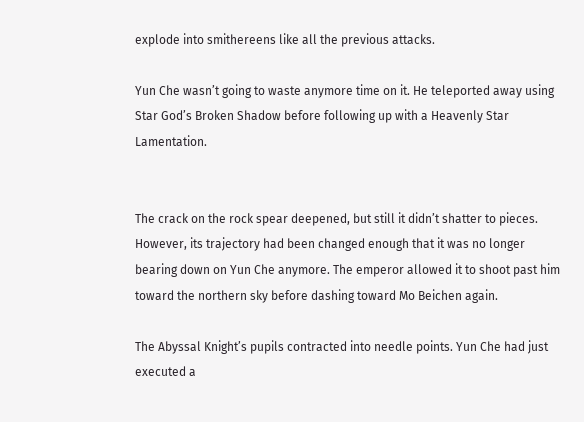explode into smithereens like all the previous attacks.

Yun Che wasn’t going to waste anymore time on it. He teleported away using Star God’s Broken Shadow before following up with a Heavenly Star Lamentation.


The crack on the rock spear deepened, but still it didn’t shatter to pieces. However, its trajectory had been changed enough that it was no longer bearing down on Yun Che anymore. The emperor allowed it to shoot past him toward the northern sky before dashing toward Mo Beichen again.

The Abyssal Knight’s pupils contracted into needle points. Yun Che had just executed a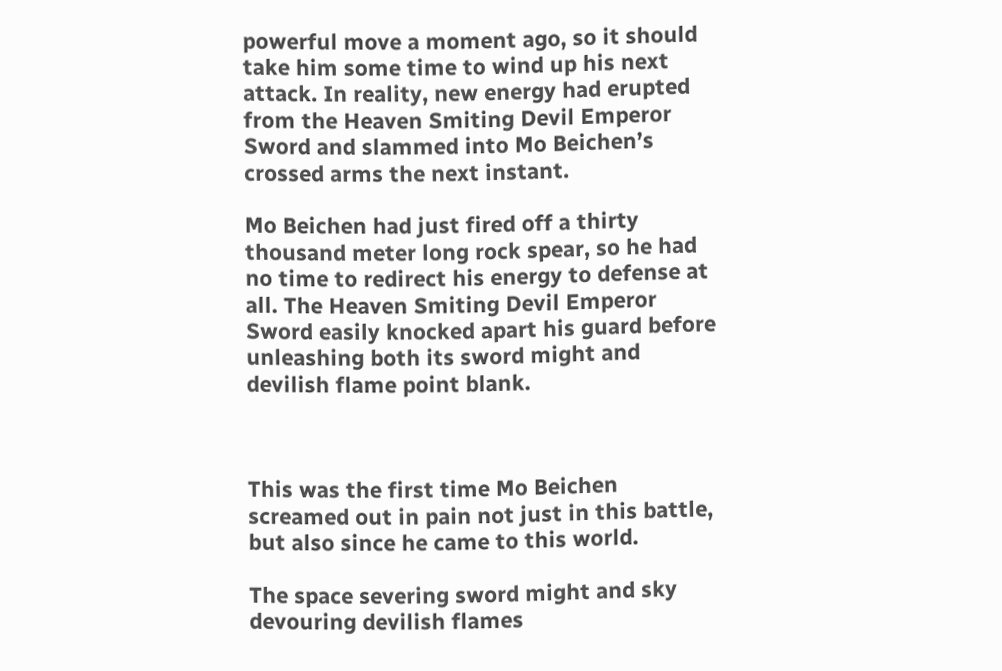powerful move a moment ago, so it should take him some time to wind up his next attack. In reality, new energy had erupted from the Heaven Smiting Devil Emperor Sword and slammed into Mo Beichen’s crossed arms the next instant.

Mo Beichen had just fired off a thirty thousand meter long rock spear, so he had no time to redirect his energy to defense at all. The Heaven Smiting Devil Emperor Sword easily knocked apart his guard before unleashing both its sword might and devilish flame point blank.



This was the first time Mo Beichen screamed out in pain not just in this battle, but also since he came to this world.

The space severing sword might and sky devouring devilish flames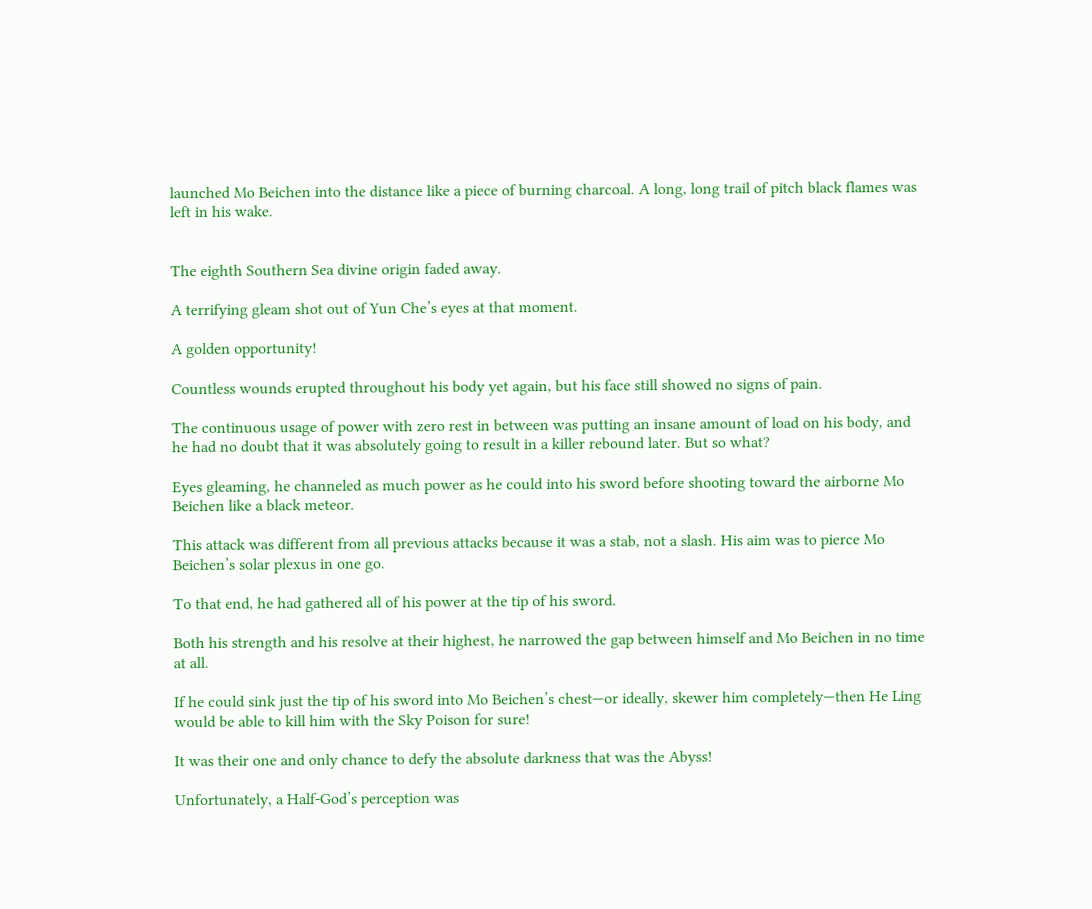launched Mo Beichen into the distance like a piece of burning charcoal. A long, long trail of pitch black flames was left in his wake.


The eighth Southern Sea divine origin faded away.

A terrifying gleam shot out of Yun Che’s eyes at that moment.

A golden opportunity!

Countless wounds erupted throughout his body yet again, but his face still showed no signs of pain.

The continuous usage of power with zero rest in between was putting an insane amount of load on his body, and he had no doubt that it was absolutely going to result in a killer rebound later. But so what?

Eyes gleaming, he channeled as much power as he could into his sword before shooting toward the airborne Mo Beichen like a black meteor.

This attack was different from all previous attacks because it was a stab, not a slash. His aim was to pierce Mo Beichen’s solar plexus in one go.

To that end, he had gathered all of his power at the tip of his sword.

Both his strength and his resolve at their highest, he narrowed the gap between himself and Mo Beichen in no time at all.

If he could sink just the tip of his sword into Mo Beichen’s chest—or ideally, skewer him completely—then He Ling would be able to kill him with the Sky Poison for sure!

It was their one and only chance to defy the absolute darkness that was the Abyss!

Unfortunately, a Half-God’s perception was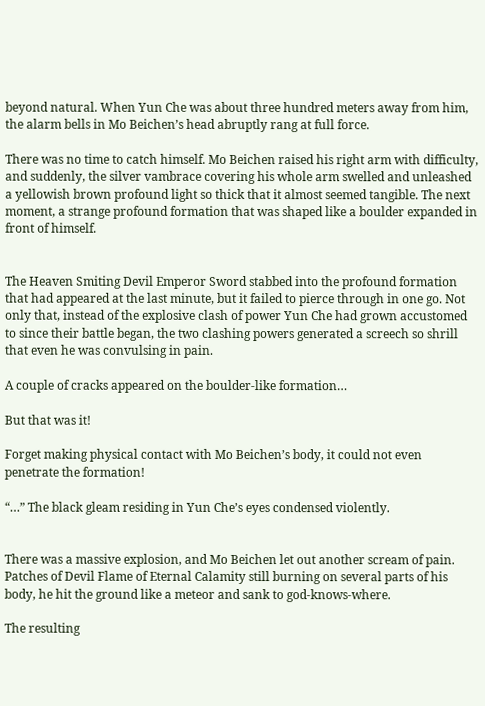beyond natural. When Yun Che was about three hundred meters away from him, the alarm bells in Mo Beichen’s head abruptly rang at full force.

There was no time to catch himself. Mo Beichen raised his right arm with difficulty, and suddenly, the silver vambrace covering his whole arm swelled and unleashed a yellowish brown profound light so thick that it almost seemed tangible. The next moment, a strange profound formation that was shaped like a boulder expanded in front of himself.


The Heaven Smiting Devil Emperor Sword stabbed into the profound formation that had appeared at the last minute, but it failed to pierce through in one go. Not only that, instead of the explosive clash of power Yun Che had grown accustomed to since their battle began, the two clashing powers generated a screech so shrill that even he was convulsing in pain.

A couple of cracks appeared on the boulder-like formation…

But that was it!

Forget making physical contact with Mo Beichen’s body, it could not even penetrate the formation!

“…” The black gleam residing in Yun Che’s eyes condensed violently.


There was a massive explosion, and Mo Beichen let out another scream of pain. Patches of Devil Flame of Eternal Calamity still burning on several parts of his body, he hit the ground like a meteor and sank to god-knows-where.

The resulting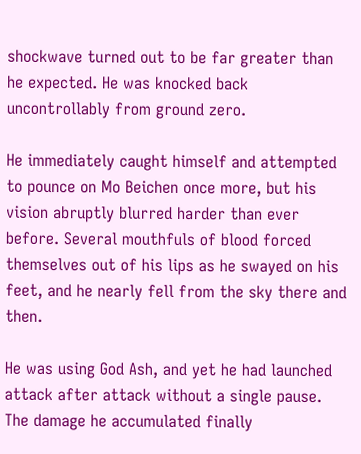shockwave turned out to be far greater than he expected. He was knocked back uncontrollably from ground zero.

He immediately caught himself and attempted to pounce on Mo Beichen once more, but his vision abruptly blurred harder than ever before. Several mouthfuls of blood forced themselves out of his lips as he swayed on his feet, and he nearly fell from the sky there and then.

He was using God Ash, and yet he had launched attack after attack without a single pause. The damage he accumulated finally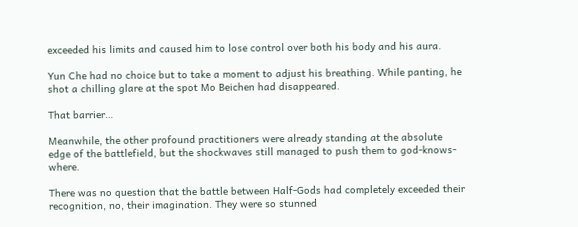exceeded his limits and caused him to lose control over both his body and his aura.

Yun Che had no choice but to take a moment to adjust his breathing. While panting, he shot a chilling glare at the spot Mo Beichen had disappeared.

That barrier…

Meanwhile, the other profound practitioners were already standing at the absolute edge of the battlefield, but the shockwaves still managed to push them to god-knows-where.

There was no question that the battle between Half-Gods had completely exceeded their recognition, no, their imagination. They were so stunned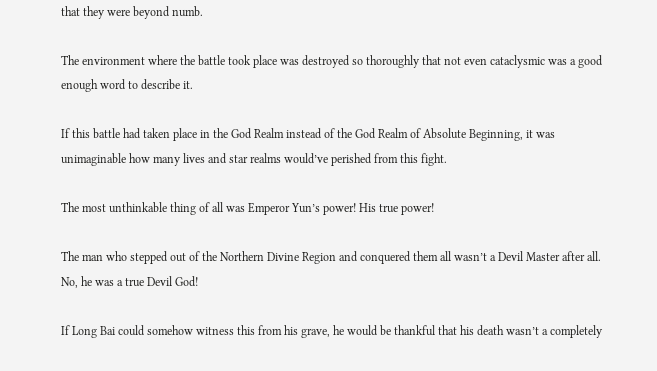that they were beyond numb.

The environment where the battle took place was destroyed so thoroughly that not even cataclysmic was a good enough word to describe it.

If this battle had taken place in the God Realm instead of the God Realm of Absolute Beginning, it was unimaginable how many lives and star realms would’ve perished from this fight.

The most unthinkable thing of all was Emperor Yun’s power! His true power!

The man who stepped out of the Northern Divine Region and conquered them all wasn’t a Devil Master after all. No, he was a true Devil God!

If Long Bai could somehow witness this from his grave, he would be thankful that his death wasn’t a completely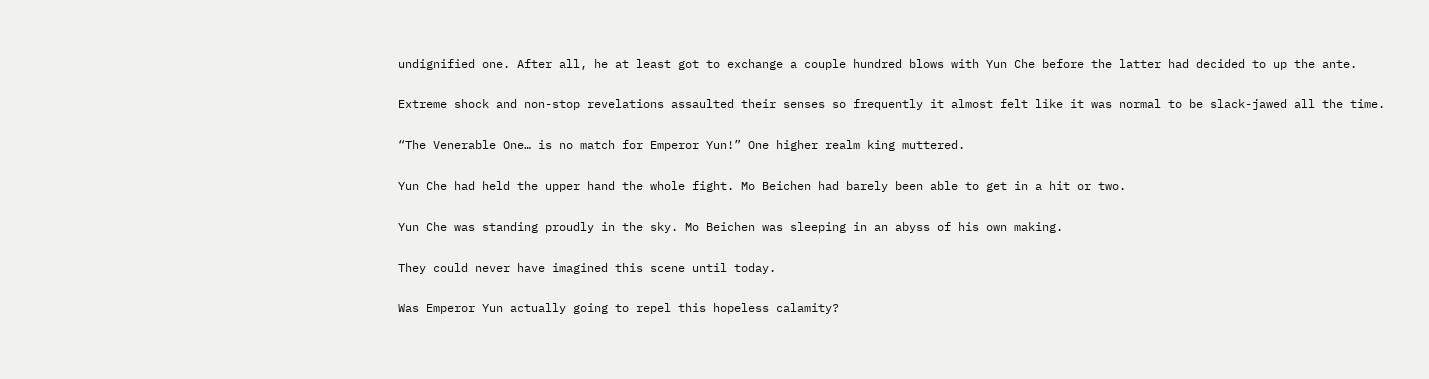undignified one. After all, he at least got to exchange a couple hundred blows with Yun Che before the latter had decided to up the ante.

Extreme shock and non-stop revelations assaulted their senses so frequently it almost felt like it was normal to be slack-jawed all the time.

“The Venerable One… is no match for Emperor Yun!” One higher realm king muttered.

Yun Che had held the upper hand the whole fight. Mo Beichen had barely been able to get in a hit or two.

Yun Che was standing proudly in the sky. Mo Beichen was sleeping in an abyss of his own making.

They could never have imagined this scene until today.

Was Emperor Yun actually going to repel this hopeless calamity?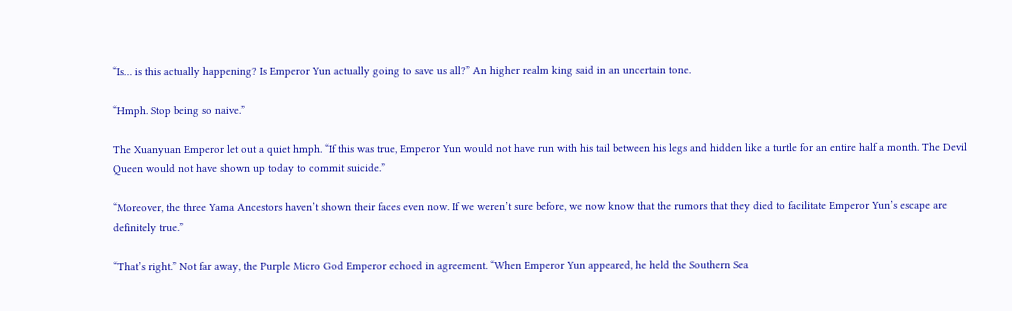“Is… is this actually happening? Is Emperor Yun actually going to save us all?” An higher realm king said in an uncertain tone.

“Hmph. Stop being so naive.”

The Xuanyuan Emperor let out a quiet hmph. “If this was true, Emperor Yun would not have run with his tail between his legs and hidden like a turtle for an entire half a month. The Devil Queen would not have shown up today to commit suicide.”

“Moreover, the three Yama Ancestors haven’t shown their faces even now. If we weren’t sure before, we now know that the rumors that they died to facilitate Emperor Yun’s escape are definitely true.”

“That’s right.” Not far away, the Purple Micro God Emperor echoed in agreement. “When Emperor Yun appeared, he held the Southern Sea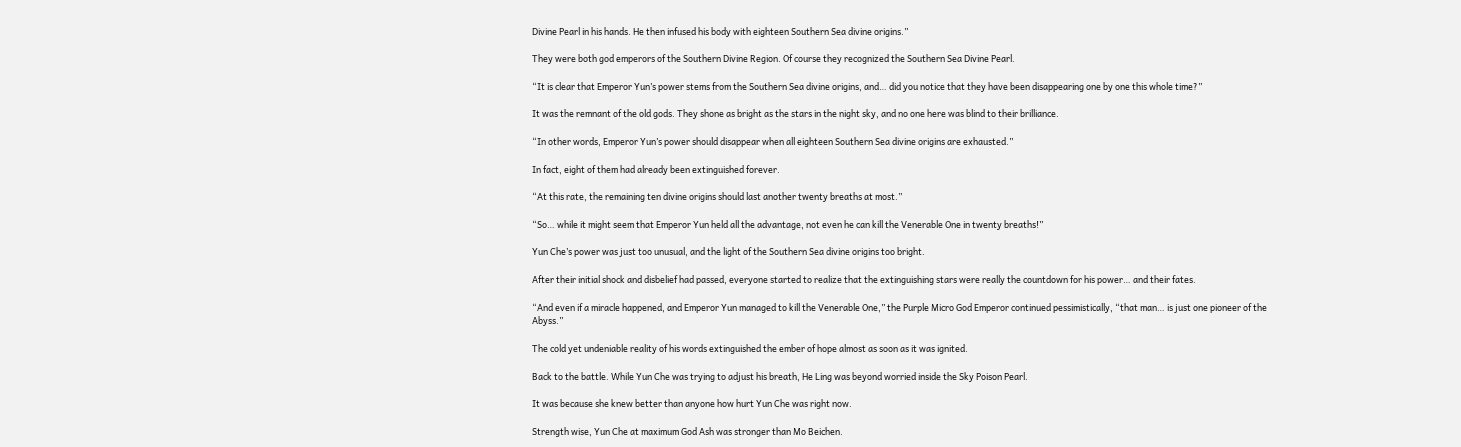Divine Pearl in his hands. He then infused his body with eighteen Southern Sea divine origins.”

They were both god emperors of the Southern Divine Region. Of course they recognized the Southern Sea Divine Pearl.

“It is clear that Emperor Yun’s power stems from the Southern Sea divine origins, and… did you notice that they have been disappearing one by one this whole time?”

It was the remnant of the old gods. They shone as bright as the stars in the night sky, and no one here was blind to their brilliance.

“In other words, Emperor Yun’s power should disappear when all eighteen Southern Sea divine origins are exhausted.”

In fact, eight of them had already been extinguished forever.

“At this rate, the remaining ten divine origins should last another twenty breaths at most.”

“So… while it might seem that Emperor Yun held all the advantage, not even he can kill the Venerable One in twenty breaths!”

Yun Che’s power was just too unusual, and the light of the Southern Sea divine origins too bright.

After their initial shock and disbelief had passed, everyone started to realize that the extinguishing stars were really the countdown for his power… and their fates.

“And even if a miracle happened, and Emperor Yun managed to kill the Venerable One,” the Purple Micro God Emperor continued pessimistically, “that man… is just one pioneer of the Abyss.”

The cold yet undeniable reality of his words extinguished the ember of hope almost as soon as it was ignited.

Back to the battle. While Yun Che was trying to adjust his breath, He Ling was beyond worried inside the Sky Poison Pearl.

It was because she knew better than anyone how hurt Yun Che was right now.

Strength wise, Yun Che at maximum God Ash was stronger than Mo Beichen.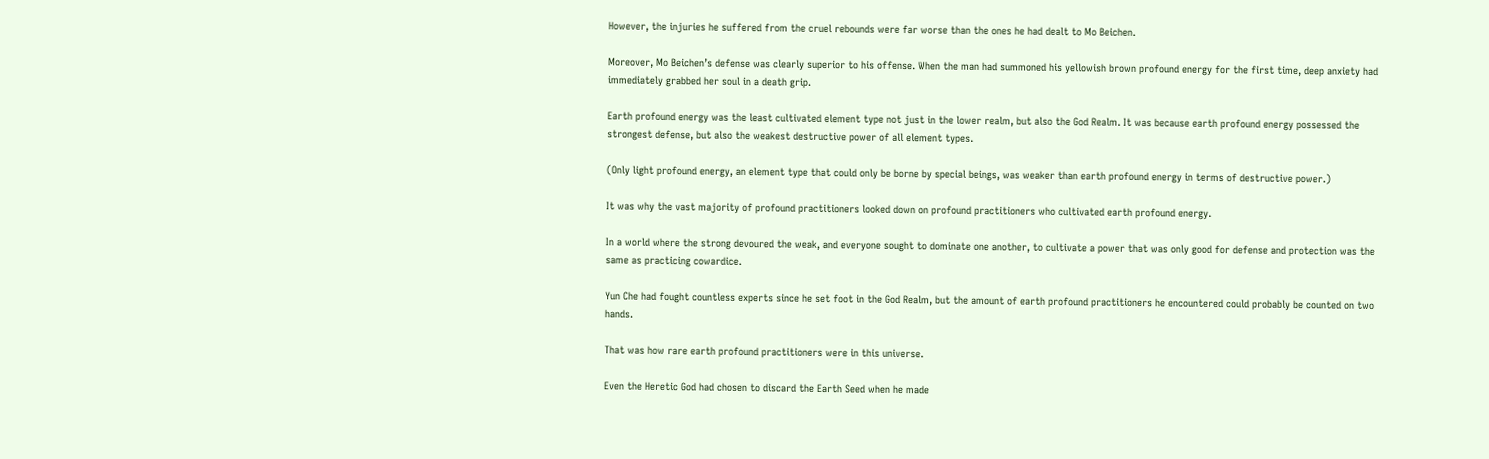However, the injuries he suffered from the cruel rebounds were far worse than the ones he had dealt to Mo Beichen.

Moreover, Mo Beichen’s defense was clearly superior to his offense. When the man had summoned his yellowish brown profound energy for the first time, deep anxiety had immediately grabbed her soul in a death grip.

Earth profound energy was the least cultivated element type not just in the lower realm, but also the God Realm. It was because earth profound energy possessed the strongest defense, but also the weakest destructive power of all element types.

(Only light profound energy, an element type that could only be borne by special beings, was weaker than earth profound energy in terms of destructive power.)

It was why the vast majority of profound practitioners looked down on profound practitioners who cultivated earth profound energy.

In a world where the strong devoured the weak, and everyone sought to dominate one another, to cultivate a power that was only good for defense and protection was the same as practicing cowardice.

Yun Che had fought countless experts since he set foot in the God Realm, but the amount of earth profound practitioners he encountered could probably be counted on two hands.

That was how rare earth profound practitioners were in this universe.

Even the Heretic God had chosen to discard the Earth Seed when he made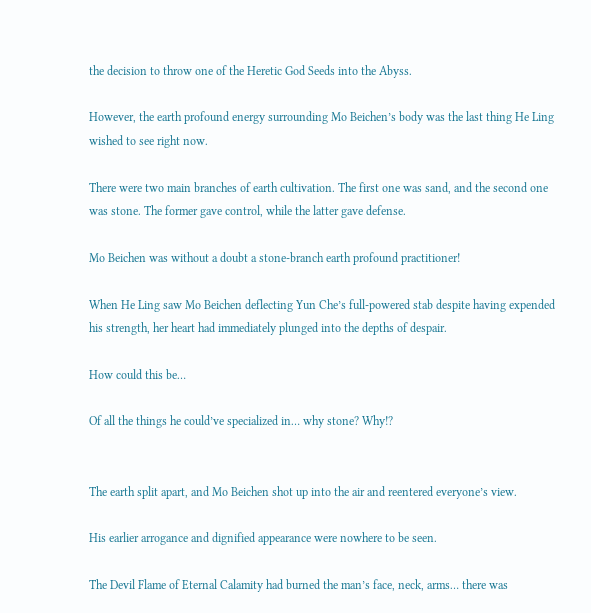the decision to throw one of the Heretic God Seeds into the Abyss.

However, the earth profound energy surrounding Mo Beichen’s body was the last thing He Ling wished to see right now.

There were two main branches of earth cultivation. The first one was sand, and the second one was stone. The former gave control, while the latter gave defense.

Mo Beichen was without a doubt a stone-branch earth profound practitioner!

When He Ling saw Mo Beichen deflecting Yun Che’s full-powered stab despite having expended his strength, her heart had immediately plunged into the depths of despair.

How could this be…

Of all the things he could’ve specialized in… why stone? Why!?


The earth split apart, and Mo Beichen shot up into the air and reentered everyone’s view.

His earlier arrogance and dignified appearance were nowhere to be seen.

The Devil Flame of Eternal Calamity had burned the man’s face, neck, arms… there was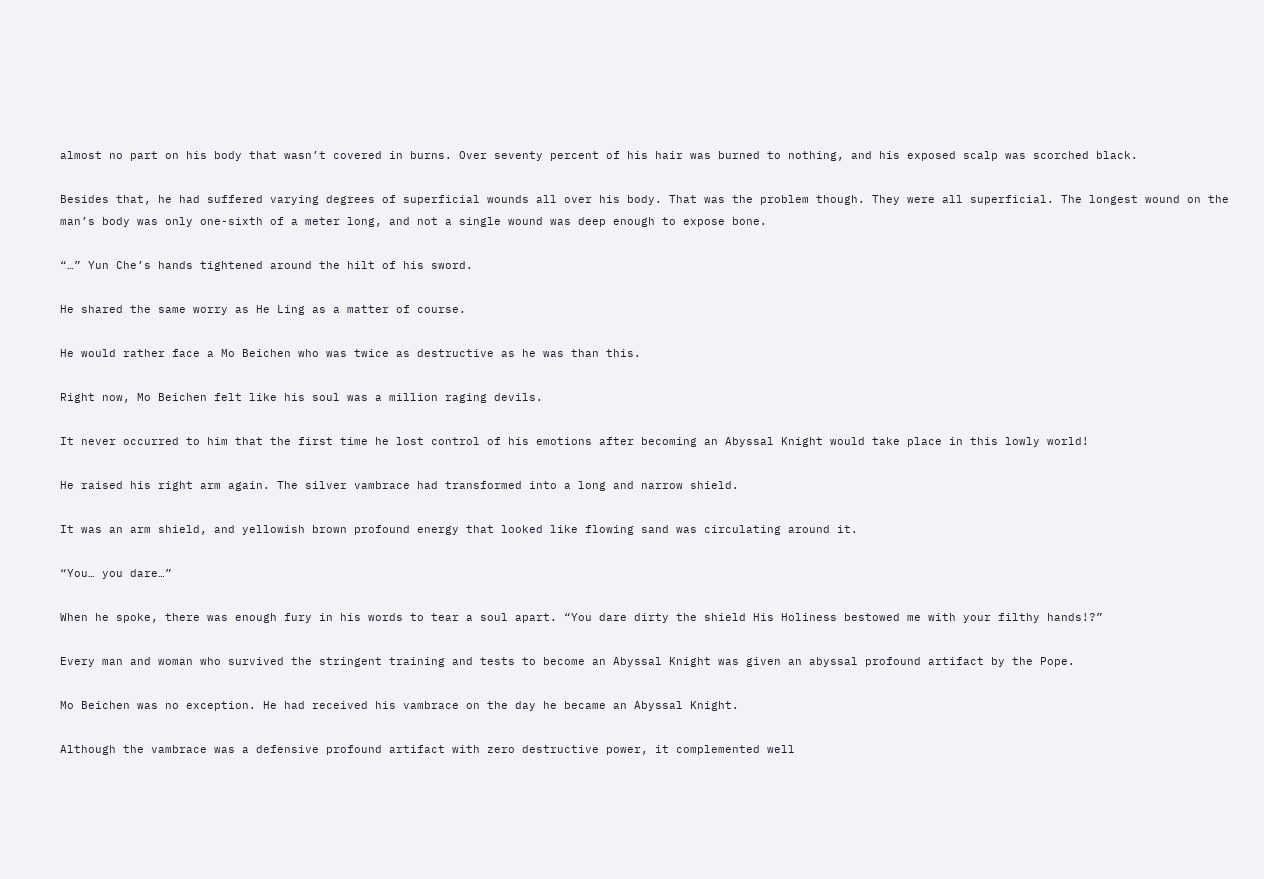almost no part on his body that wasn’t covered in burns. Over seventy percent of his hair was burned to nothing, and his exposed scalp was scorched black.

Besides that, he had suffered varying degrees of superficial wounds all over his body. That was the problem though. They were all superficial. The longest wound on the man’s body was only one-sixth of a meter long, and not a single wound was deep enough to expose bone.

“…” Yun Che’s hands tightened around the hilt of his sword.

He shared the same worry as He Ling as a matter of course.

He would rather face a Mo Beichen who was twice as destructive as he was than this.

Right now, Mo Beichen felt like his soul was a million raging devils.

It never occurred to him that the first time he lost control of his emotions after becoming an Abyssal Knight would take place in this lowly world!

He raised his right arm again. The silver vambrace had transformed into a long and narrow shield.

It was an arm shield, and yellowish brown profound energy that looked like flowing sand was circulating around it.

“You… you dare…”

When he spoke, there was enough fury in his words to tear a soul apart. “You dare dirty the shield His Holiness bestowed me with your filthy hands!?”

Every man and woman who survived the stringent training and tests to become an Abyssal Knight was given an abyssal profound artifact by the Pope.

Mo Beichen was no exception. He had received his vambrace on the day he became an Abyssal Knight.

Although the vambrace was a defensive profound artifact with zero destructive power, it complemented well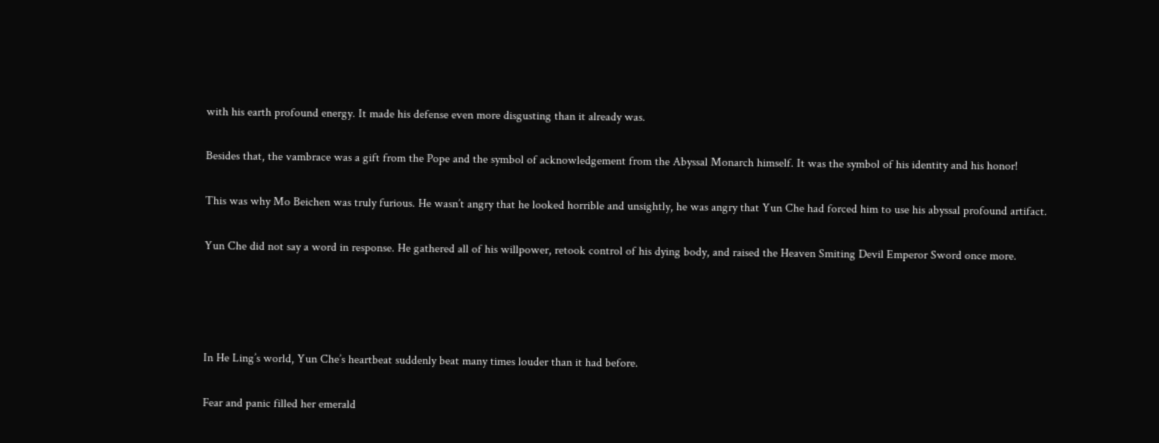with his earth profound energy. It made his defense even more disgusting than it already was.

Besides that, the vambrace was a gift from the Pope and the symbol of acknowledgement from the Abyssal Monarch himself. It was the symbol of his identity and his honor!

This was why Mo Beichen was truly furious. He wasn’t angry that he looked horrible and unsightly, he was angry that Yun Che had forced him to use his abyssal profound artifact.

Yun Che did not say a word in response. He gathered all of his willpower, retook control of his dying body, and raised the Heaven Smiting Devil Emperor Sword once more.




In He Ling’s world, Yun Che’s heartbeat suddenly beat many times louder than it had before.

Fear and panic filled her emerald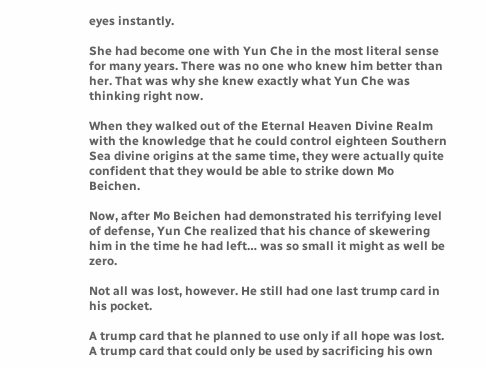eyes instantly.

She had become one with Yun Che in the most literal sense for many years. There was no one who knew him better than her. That was why she knew exactly what Yun Che was thinking right now.

When they walked out of the Eternal Heaven Divine Realm with the knowledge that he could control eighteen Southern Sea divine origins at the same time, they were actually quite confident that they would be able to strike down Mo Beichen.

Now, after Mo Beichen had demonstrated his terrifying level of defense, Yun Che realized that his chance of skewering him in the time he had left… was so small it might as well be zero.

Not all was lost, however. He still had one last trump card in his pocket.

A trump card that he planned to use only if all hope was lost. A trump card that could only be used by sacrificing his own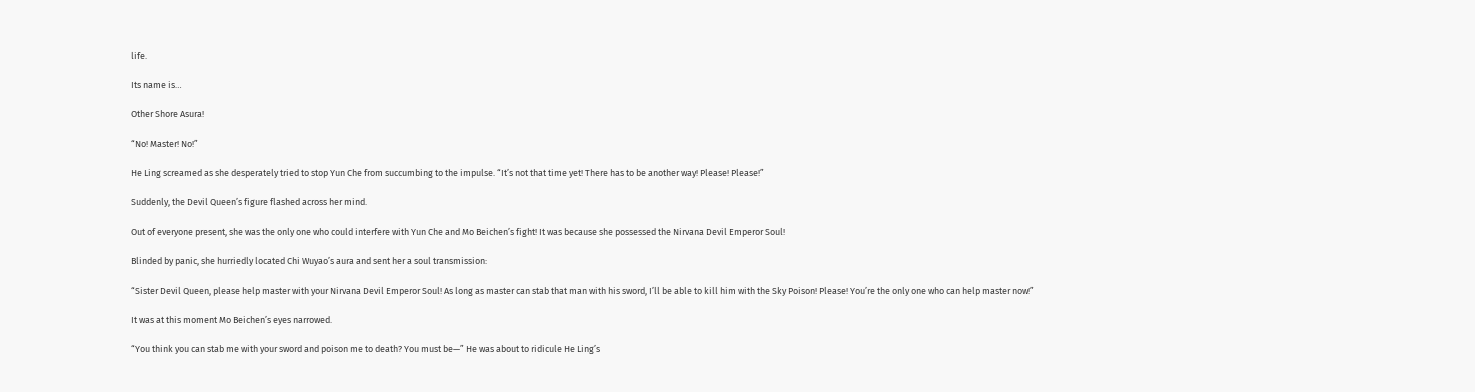life.

Its name is…

Other Shore Asura!

“No! Master! No!”

He Ling screamed as she desperately tried to stop Yun Che from succumbing to the impulse. “It’s not that time yet! There has to be another way! Please! Please!”

Suddenly, the Devil Queen’s figure flashed across her mind.

Out of everyone present, she was the only one who could interfere with Yun Che and Mo Beichen’s fight! It was because she possessed the Nirvana Devil Emperor Soul!

Blinded by panic, she hurriedly located Chi Wuyao’s aura and sent her a soul transmission:

“Sister Devil Queen, please help master with your Nirvana Devil Emperor Soul! As long as master can stab that man with his sword, I’ll be able to kill him with the Sky Poison! Please! You’re the only one who can help master now!”

It was at this moment Mo Beichen’s eyes narrowed.

“You think you can stab me with your sword and poison me to death? You must be—” He was about to ridicule He Ling’s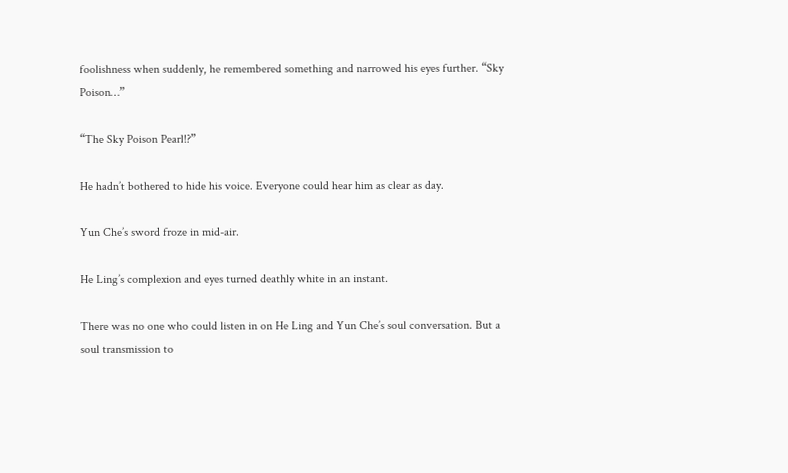foolishness when suddenly, he remembered something and narrowed his eyes further. “Sky Poison…”

“The Sky Poison Pearl!?”

He hadn’t bothered to hide his voice. Everyone could hear him as clear as day.

Yun Che’s sword froze in mid-air.

He Ling’s complexion and eyes turned deathly white in an instant.

There was no one who could listen in on He Ling and Yun Che’s soul conversation. But a soul transmission to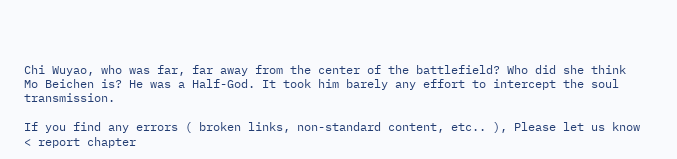Chi Wuyao, who was far, far away from the center of the battlefield? Who did she think Mo Beichen is? He was a Half-God. It took him barely any effort to intercept the soul transmission.

If you find any errors ( broken links, non-standard content, etc.. ), Please let us know < report chapter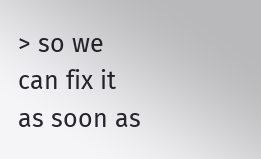> so we can fix it as soon as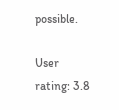possible.

User rating: 3.8